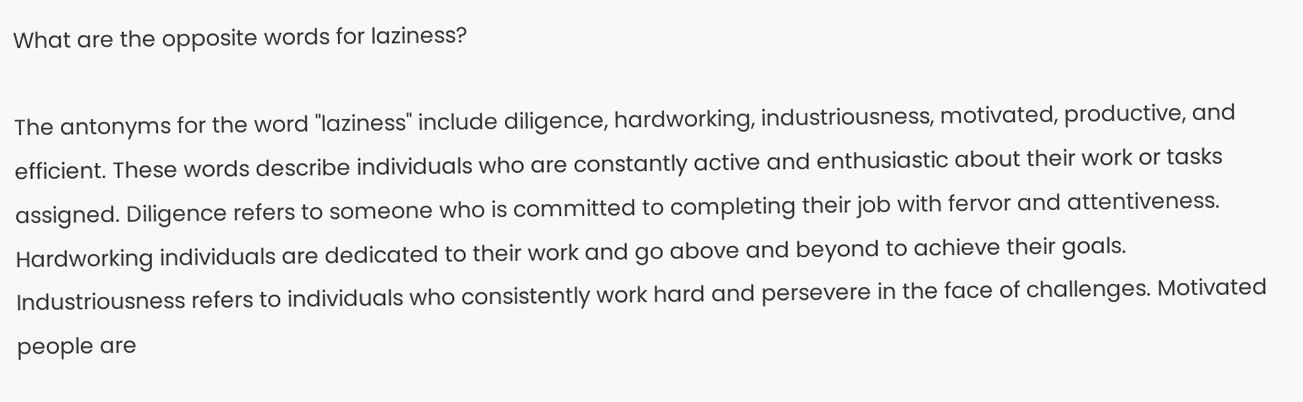What are the opposite words for laziness?

The antonyms for the word "laziness" include diligence, hardworking, industriousness, motivated, productive, and efficient. These words describe individuals who are constantly active and enthusiastic about their work or tasks assigned. Diligence refers to someone who is committed to completing their job with fervor and attentiveness. Hardworking individuals are dedicated to their work and go above and beyond to achieve their goals. Industriousness refers to individuals who consistently work hard and persevere in the face of challenges. Motivated people are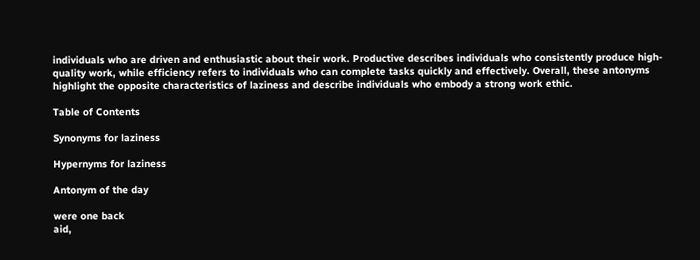individuals who are driven and enthusiastic about their work. Productive describes individuals who consistently produce high-quality work, while efficiency refers to individuals who can complete tasks quickly and effectively. Overall, these antonyms highlight the opposite characteristics of laziness and describe individuals who embody a strong work ethic.

Table of Contents

Synonyms for laziness

Hypernyms for laziness

Antonym of the day

were one back
aid,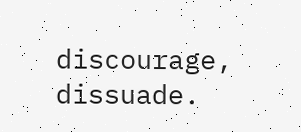discourage, dissuade.